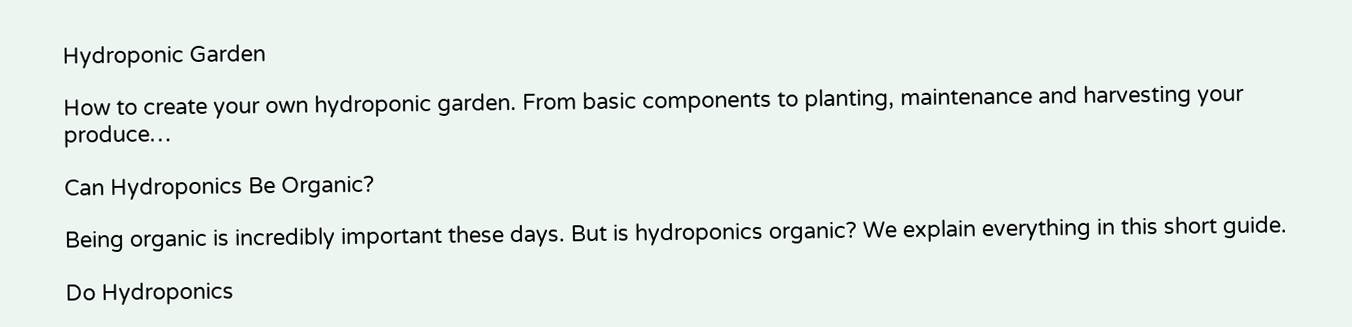Hydroponic Garden

How to create your own hydroponic garden. From basic components to planting, maintenance and harvesting your produce…

Can Hydroponics Be Organic?

Being organic is incredibly important these days. But is hydroponics organic? We explain everything in this short guide.

Do Hydroponics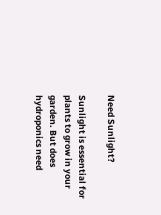Need Sunlight?

Sunlight is essential for plants to grow in your garden. But does hydroponics need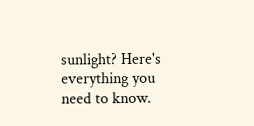sunlight? Here's everything you need to know.